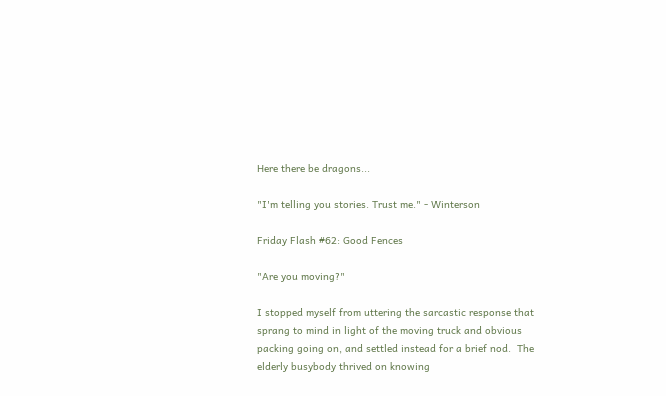Here there be dragons...

"I'm telling you stories. Trust me." - Winterson

Friday Flash #62: Good Fences

"Are you moving?"

I stopped myself from uttering the sarcastic response that sprang to mind in light of the moving truck and obvious packing going on, and settled instead for a brief nod.  The elderly busybody thrived on knowing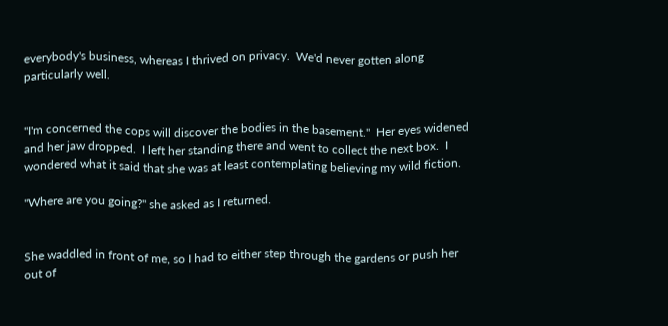everybody's business, whereas I thrived on privacy.  We'd never gotten along particularly well.


"I'm concerned the cops will discover the bodies in the basement."  Her eyes widened and her jaw dropped.  I left her standing there and went to collect the next box.  I wondered what it said that she was at least contemplating believing my wild fiction.

"Where are you going?" she asked as I returned.


She waddled in front of me, so I had to either step through the gardens or push her out of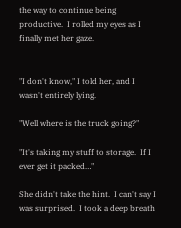the way to continue being productive.  I rolled my eyes as I finally met her gaze.


"I don't know," I told her, and I wasn't entirely lying.

"Well where is the truck going?"

"It's taking my stuff to storage.  If I ever get it packed…"

She didn't take the hint.  I can't say I was surprised.  I took a deep breath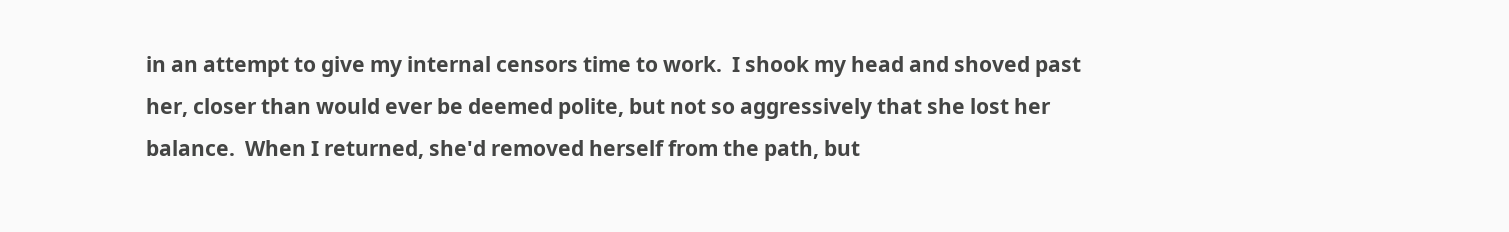in an attempt to give my internal censors time to work.  I shook my head and shoved past her, closer than would ever be deemed polite, but not so aggressively that she lost her balance.  When I returned, she'd removed herself from the path, but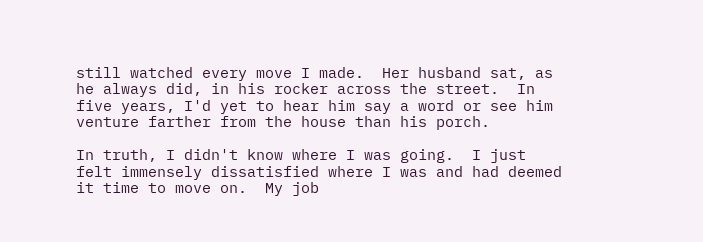still watched every move I made.  Her husband sat, as he always did, in his rocker across the street.  In five years, I'd yet to hear him say a word or see him venture farther from the house than his porch.

In truth, I didn't know where I was going.  I just felt immensely dissatisfied where I was and had deemed it time to move on.  My job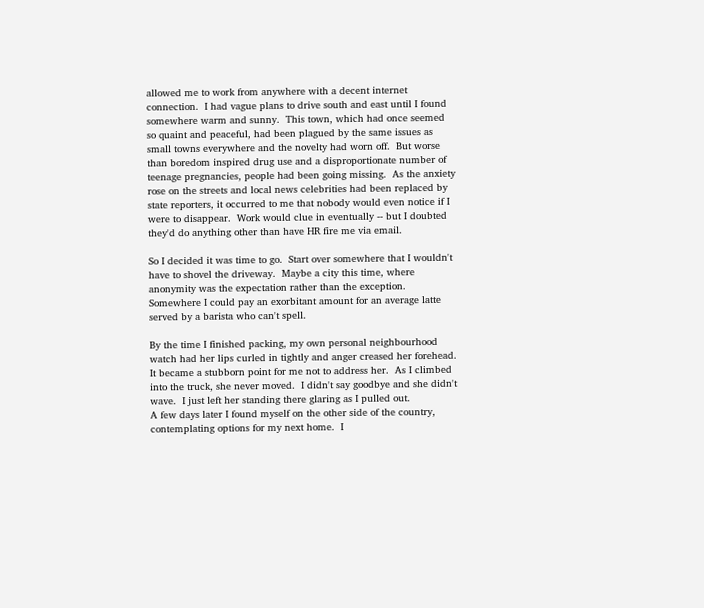allowed me to work from anywhere with a decent internet connection.  I had vague plans to drive south and east until I found somewhere warm and sunny.  This town, which had once seemed so quaint and peaceful, had been plagued by the same issues as small towns everywhere and the novelty had worn off.  But worse than boredom inspired drug use and a disproportionate number of teenage pregnancies, people had been going missing.  As the anxiety rose on the streets and local news celebrities had been replaced by state reporters, it occurred to me that nobody would even notice if I were to disappear.  Work would clue in eventually -- but I doubted they'd do anything other than have HR fire me via email.

So I decided it was time to go.  Start over somewhere that I wouldn't have to shovel the driveway.  Maybe a city this time, where anonymity was the expectation rather than the exception.  Somewhere I could pay an exorbitant amount for an average latte served by a barista who can't spell.

By the time I finished packing, my own personal neighbourhood watch had her lips curled in tightly and anger creased her forehead.  It became a stubborn point for me not to address her.  As I climbed into the truck, she never moved.  I didn't say goodbye and she didn't wave.  I just left her standing there glaring as I pulled out.
A few days later I found myself on the other side of the country, contemplating options for my next home.  I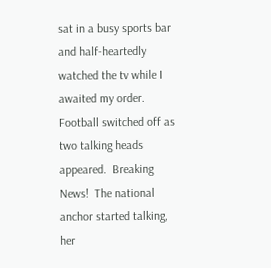sat in a busy sports bar and half-heartedly watched the tv while I awaited my order.  Football switched off as two talking heads appeared.  Breaking News!  The national anchor started talking, her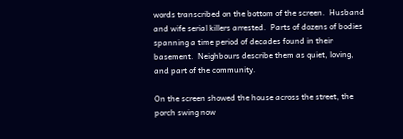words transcribed on the bottom of the screen.  Husband and wife serial killers arrested.  Parts of dozens of bodies spanning a time period of decades found in their basement.  Neighbours describe them as quiet, loving, and part of the community.

On the screen showed the house across the street, the porch swing now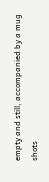empty and still, accompanied by a mug shots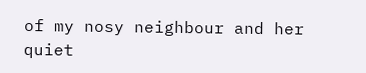of my nosy neighbour and her quiet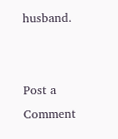husband.


Post a Comment